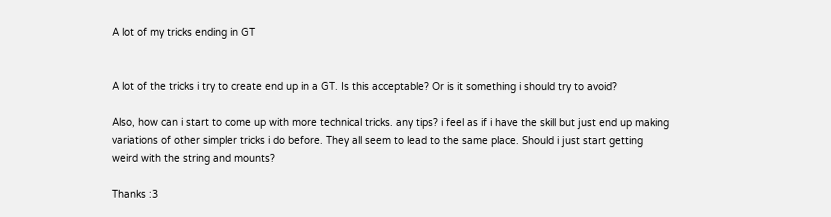A lot of my tricks ending in GT


A lot of the tricks i try to create end up in a GT. Is this acceptable? Or is it something i should try to avoid?

Also, how can i start to come up with more technical tricks. any tips? i feel as if i have the skill but just end up making variations of other simpler tricks i do before. They all seem to lead to the same place. Should i just start getting weird with the string and mounts?

Thanks :3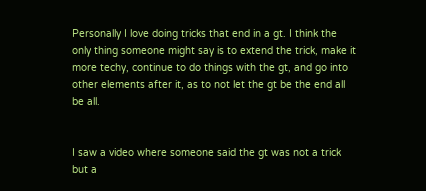Personally I love doing tricks that end in a gt. I think the only thing someone might say is to extend the trick, make it more techy, continue to do things with the gt, and go into other elements after it, as to not let the gt be the end all be all.


I saw a video where someone said the gt was not a trick but a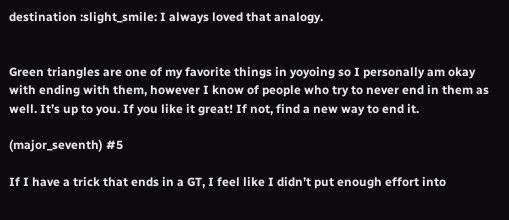destination :slight_smile: I always loved that analogy.


Green triangles are one of my favorite things in yoyoing so I personally am okay with ending with them, however I know of people who try to never end in them as well. It’s up to you. If you like it great! If not, find a new way to end it.

(major_seventh) #5

If I have a trick that ends in a GT, I feel like I didn’t put enough effort into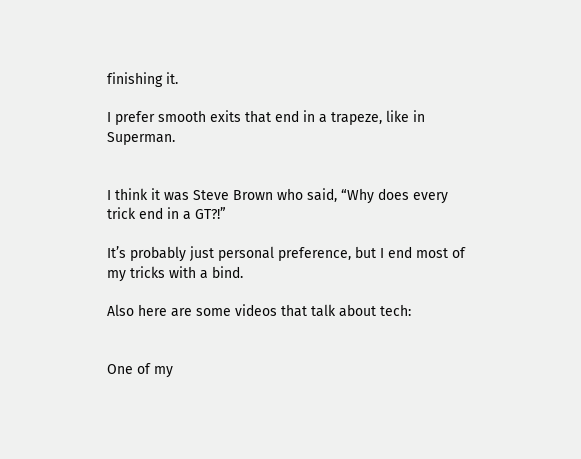finishing it.

I prefer smooth exits that end in a trapeze, like in Superman.


I think it was Steve Brown who said, “Why does every trick end in a GT?!”

It’s probably just personal preference, but I end most of my tricks with a bind.

Also here are some videos that talk about tech:


One of my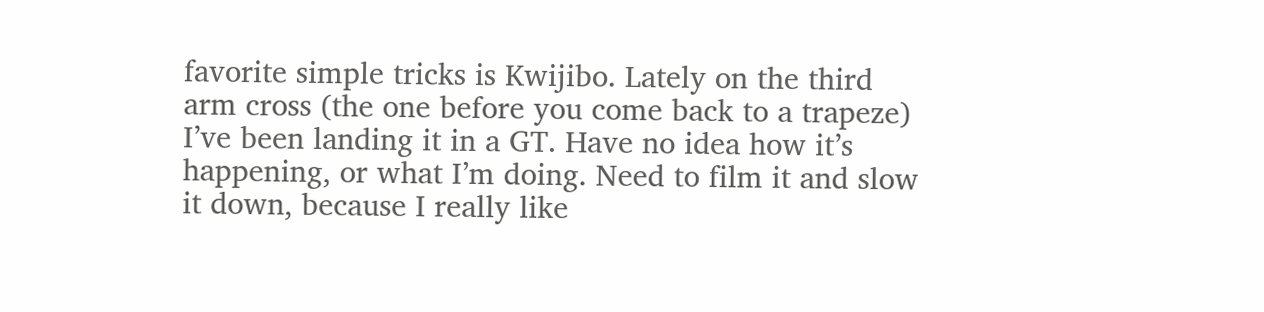favorite simple tricks is Kwijibo. Lately on the third arm cross (the one before you come back to a trapeze) I’ve been landing it in a GT. Have no idea how it’s happening, or what I’m doing. Need to film it and slow it down, because I really like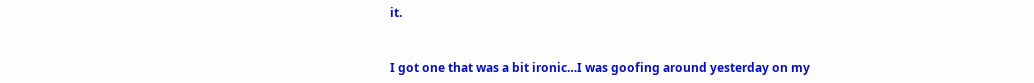it.


I got one that was a bit ironic…I was goofing around yesterday on my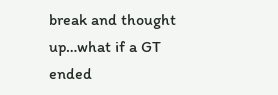break and thought up…what if a GT ended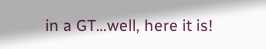in a GT…well, here it is!